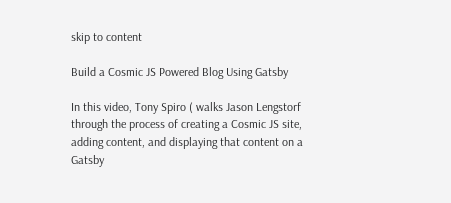skip to content

Build a Cosmic JS Powered Blog Using Gatsby

In this video, Tony Spiro ( walks Jason Lengstorf through the process of creating a Cosmic JS site, adding content, and displaying that content on a Gatsby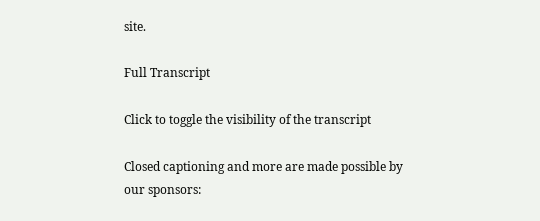site.

Full Transcript

Click to toggle the visibility of the transcript

Closed captioning and more are made possible by our sponsors: